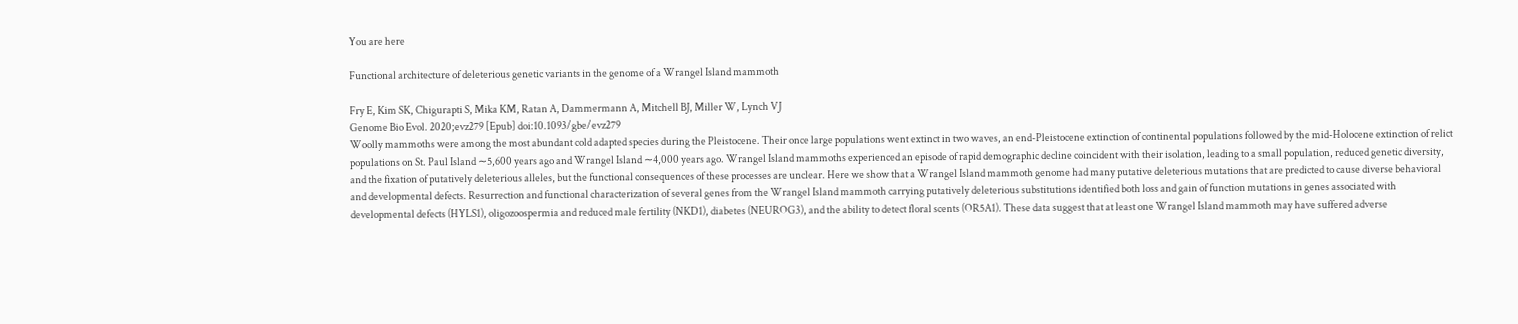You are here

Functional architecture of deleterious genetic variants in the genome of a Wrangel Island mammoth

Fry E, Kim SK, Chigurapti S, Mika KM, Ratan A, Dammermann A, Mitchell BJ, Miller W, Lynch VJ
Genome Bio Evol. 2020;evz279 [Epub] doi:10.1093/gbe/evz279
Woolly mammoths were among the most abundant cold adapted species during the Pleistocene. Their once large populations went extinct in two waves, an end-Pleistocene extinction of continental populations followed by the mid-Holocene extinction of relict populations on St. Paul Island ∼5,600 years ago and Wrangel Island ∼4,000 years ago. Wrangel Island mammoths experienced an episode of rapid demographic decline coincident with their isolation, leading to a small population, reduced genetic diversity, and the fixation of putatively deleterious alleles, but the functional consequences of these processes are unclear. Here we show that a Wrangel Island mammoth genome had many putative deleterious mutations that are predicted to cause diverse behavioral and developmental defects. Resurrection and functional characterization of several genes from the Wrangel Island mammoth carrying putatively deleterious substitutions identified both loss and gain of function mutations in genes associated with developmental defects (HYLS1), oligozoospermia and reduced male fertility (NKD1), diabetes (NEUROG3), and the ability to detect floral scents (OR5A1). These data suggest that at least one Wrangel Island mammoth may have suffered adverse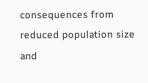consequences from reduced population size and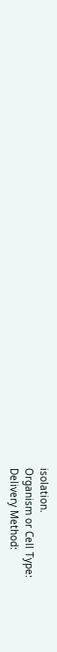isolation.
Organism or Cell Type:
Delivery Method: